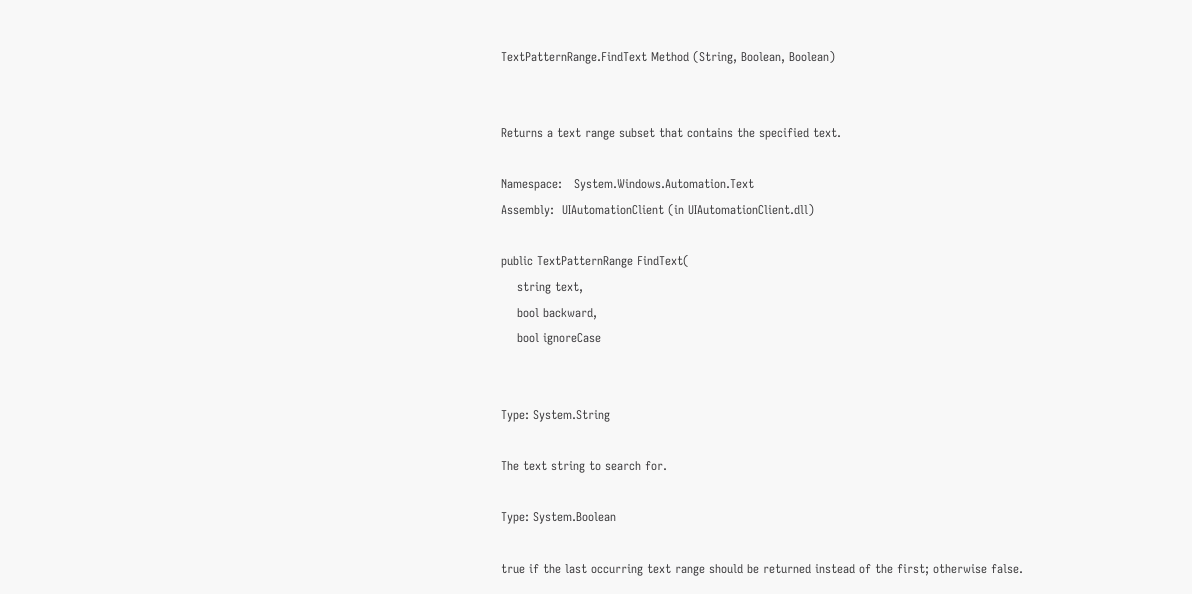TextPatternRange.FindText Method (String, Boolean, Boolean)


Returns a text range subset that contains the specified text.

Namespace:   System.Windows.Automation.Text
Assembly:  UIAutomationClient (in UIAutomationClient.dll)

public TextPatternRange FindText(
    string text,
    bool backward,
    bool ignoreCase


Type: System.String

The text string to search for.

Type: System.Boolean

true if the last occurring text range should be returned instead of the first; otherwise false.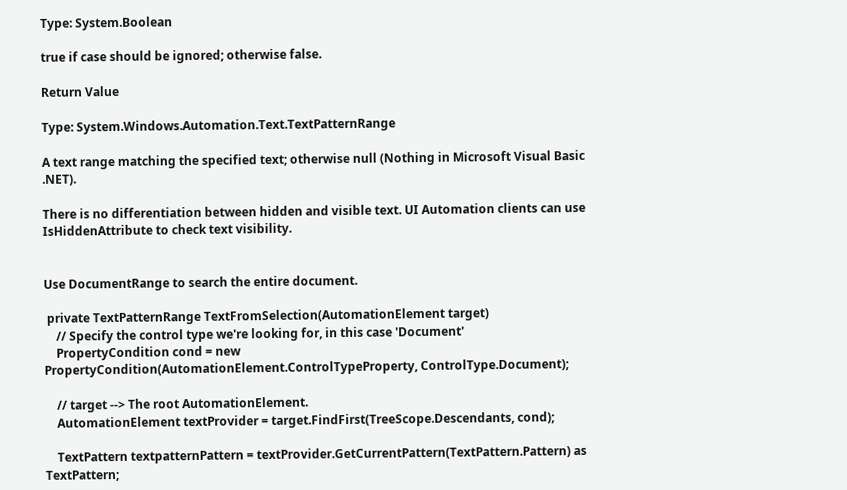Type: System.Boolean

true if case should be ignored; otherwise false.

Return Value

Type: System.Windows.Automation.Text.TextPatternRange

A text range matching the specified text; otherwise null (Nothing in Microsoft Visual Basic .NET).

There is no differentiation between hidden and visible text. UI Automation clients can use IsHiddenAttribute to check text visibility.


Use DocumentRange to search the entire document.

 private TextPatternRange TextFromSelection(AutomationElement target)
    // Specify the control type we're looking for, in this case 'Document'
    PropertyCondition cond = new PropertyCondition(AutomationElement.ControlTypeProperty, ControlType.Document);

    // target --> The root AutomationElement.
    AutomationElement textProvider = target.FindFirst(TreeScope.Descendants, cond);

    TextPattern textpatternPattern = textProvider.GetCurrentPattern(TextPattern.Pattern) as TextPattern;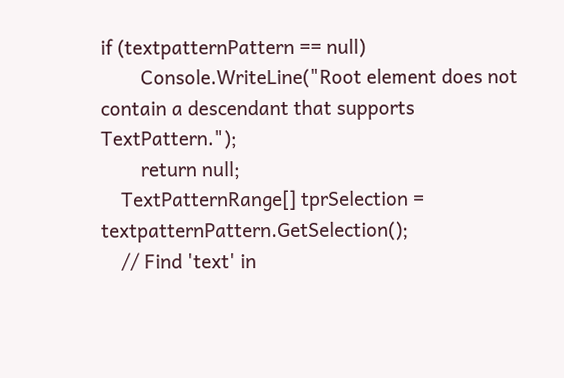if (textpatternPattern == null)
        Console.WriteLine("Root element does not contain a descendant that supports TextPattern.");
        return null;
    TextPatternRange[] tprSelection = textpatternPattern.GetSelection();
    // Find 'text' in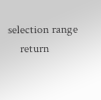selection range
    return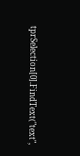tprSelection[0].FindText("text",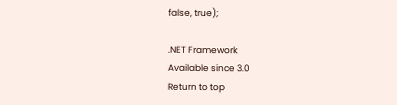false, true);

.NET Framework
Available since 3.0
Return to top